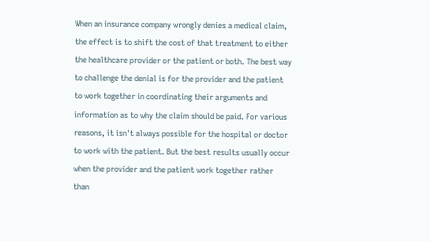When an insurance company wrongly denies a medical claim, the effect is to shift the cost of that treatment to either the healthcare provider or the patient or both. The best way to challenge the denial is for the provider and the patient to work together in coordinating their arguments and information as to why the claim should be paid. For various reasons, it isn't always possible for the hospital or doctor to work with the patient. But the best results usually occur when the provider and the patient work together rather than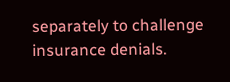separately to challenge insurance denials.